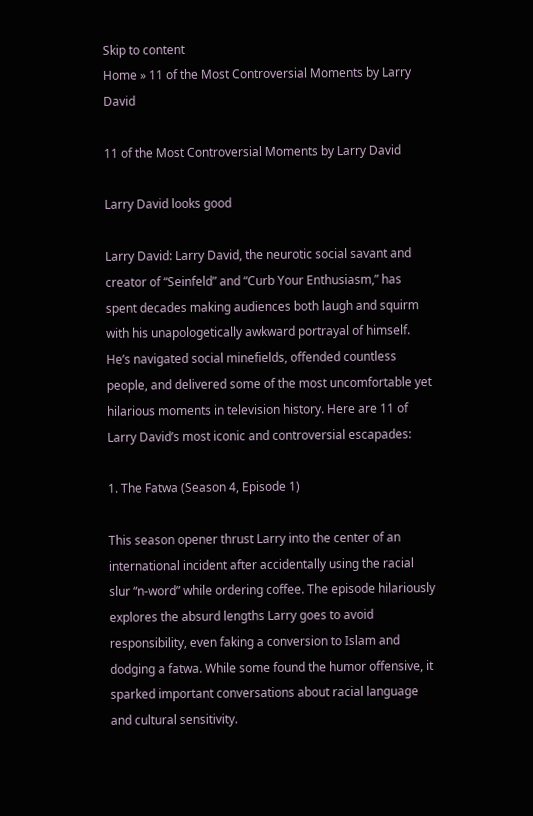Skip to content
Home » 11 of the Most Controversial Moments by Larry David

11 of the Most Controversial Moments by Larry David

Larry David looks good

Larry David: Larry David, the neurotic social savant and creator of “Seinfeld” and “Curb Your Enthusiasm,” has spent decades making audiences both laugh and squirm with his unapologetically awkward portrayal of himself. He’s navigated social minefields, offended countless people, and delivered some of the most uncomfortable yet hilarious moments in television history. Here are 11 of Larry David’s most iconic and controversial escapades:

1. The Fatwa (Season 4, Episode 1)

This season opener thrust Larry into the center of an international incident after accidentally using the racial slur “n-word” while ordering coffee. The episode hilariously explores the absurd lengths Larry goes to avoid responsibility, even faking a conversion to Islam and dodging a fatwa. While some found the humor offensive, it sparked important conversations about racial language and cultural sensitivity.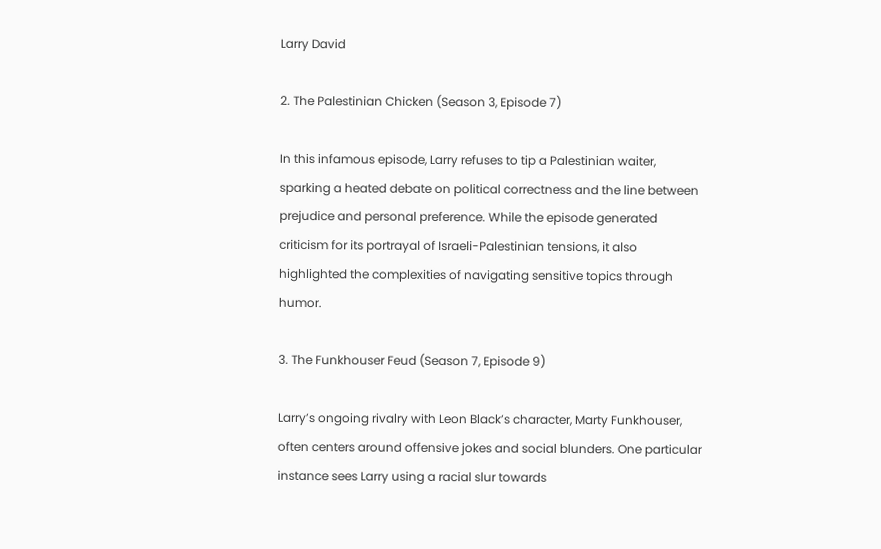Larry David

2. The Palestinian Chicken (Season 3, Episode 7)

In this infamous episode, Larry refuses to tip a Palestinian waiter, sparking a heated debate on political correctness and the line between prejudice and personal preference. While the episode generated criticism for its portrayal of Israeli-Palestinian tensions, it also highlighted the complexities of navigating sensitive topics through humor.

3. The Funkhouser Feud (Season 7, Episode 9)

Larry’s ongoing rivalry with Leon Black’s character, Marty Funkhouser, often centers around offensive jokes and social blunders. One particular instance sees Larry using a racial slur towards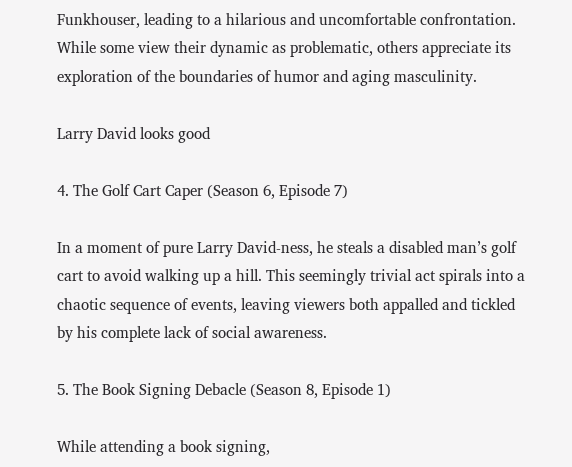Funkhouser, leading to a hilarious and uncomfortable confrontation. While some view their dynamic as problematic, others appreciate its exploration of the boundaries of humor and aging masculinity.

Larry David looks good

4. The Golf Cart Caper (Season 6, Episode 7)

In a moment of pure Larry David-ness, he steals a disabled man’s golf cart to avoid walking up a hill. This seemingly trivial act spirals into a chaotic sequence of events, leaving viewers both appalled and tickled by his complete lack of social awareness.

5. The Book Signing Debacle (Season 8, Episode 1)

While attending a book signing,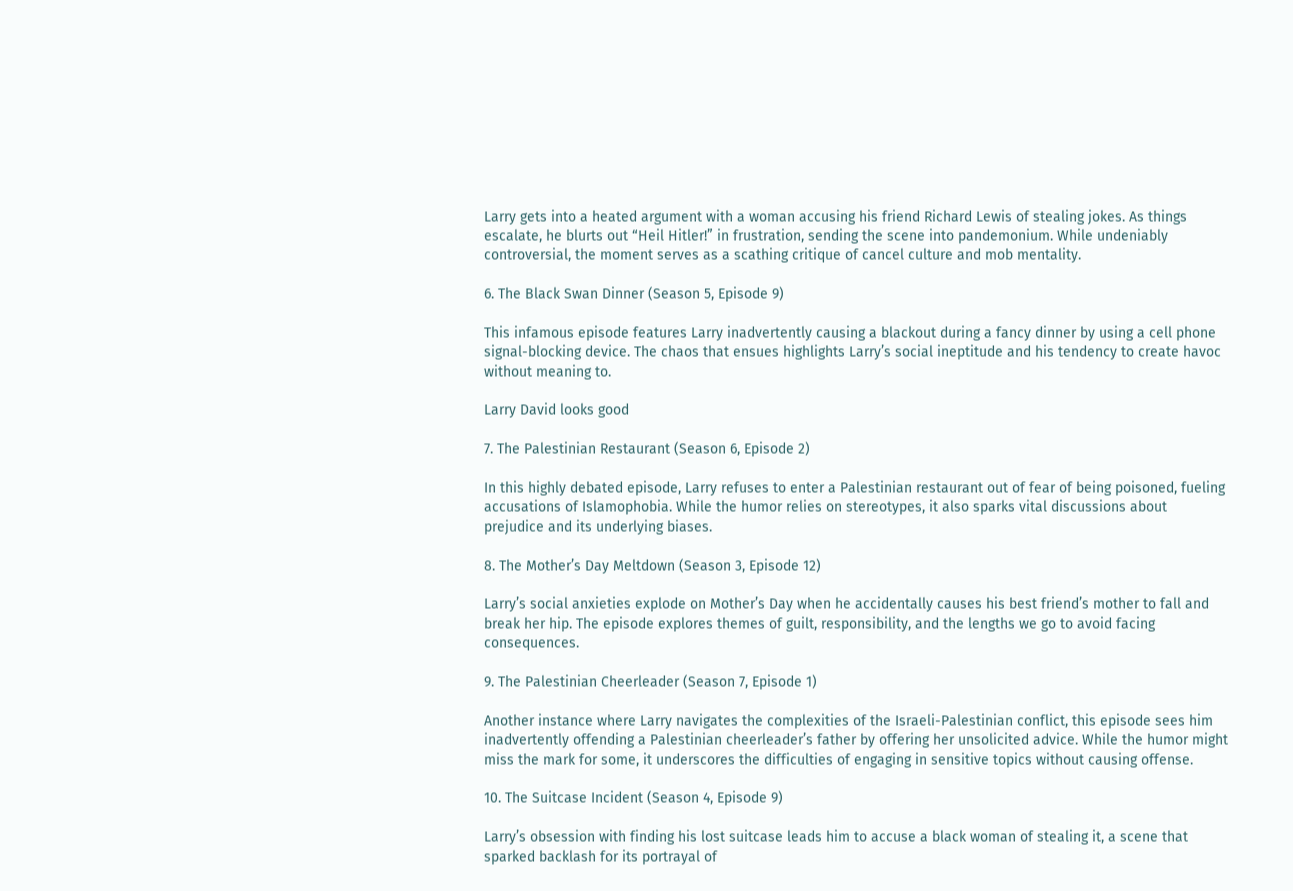Larry gets into a heated argument with a woman accusing his friend Richard Lewis of stealing jokes. As things escalate, he blurts out “Heil Hitler!” in frustration, sending the scene into pandemonium. While undeniably controversial, the moment serves as a scathing critique of cancel culture and mob mentality.

6. The Black Swan Dinner (Season 5, Episode 9)

This infamous episode features Larry inadvertently causing a blackout during a fancy dinner by using a cell phone signal-blocking device. The chaos that ensues highlights Larry’s social ineptitude and his tendency to create havoc without meaning to.

Larry David looks good

7. The Palestinian Restaurant (Season 6, Episode 2)

In this highly debated episode, Larry refuses to enter a Palestinian restaurant out of fear of being poisoned, fueling accusations of Islamophobia. While the humor relies on stereotypes, it also sparks vital discussions about prejudice and its underlying biases.

8. The Mother’s Day Meltdown (Season 3, Episode 12)

Larry’s social anxieties explode on Mother’s Day when he accidentally causes his best friend’s mother to fall and break her hip. The episode explores themes of guilt, responsibility, and the lengths we go to avoid facing consequences.

9. The Palestinian Cheerleader (Season 7, Episode 1)

Another instance where Larry navigates the complexities of the Israeli-Palestinian conflict, this episode sees him inadvertently offending a Palestinian cheerleader’s father by offering her unsolicited advice. While the humor might miss the mark for some, it underscores the difficulties of engaging in sensitive topics without causing offense.

10. The Suitcase Incident (Season 4, Episode 9)

Larry’s obsession with finding his lost suitcase leads him to accuse a black woman of stealing it, a scene that sparked backlash for its portrayal of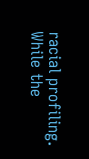racial profiling. While the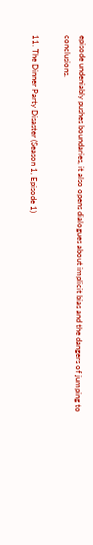episode undeniably pushes boundaries, it also opens dialogues about implicit bias and the dangers of jumping to conclusions.

11. The Dinner Party Disaster (Season 1, Episode 1)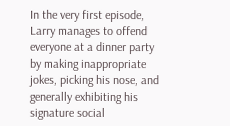In the very first episode, Larry manages to offend everyone at a dinner party by making inappropriate jokes, picking his nose, and generally exhibiting his signature social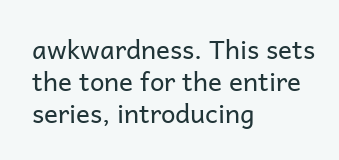awkwardness. This sets the tone for the entire series, introducing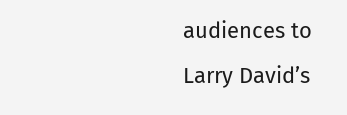audiences to Larry David’s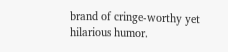brand of cringe-worthy yet hilarious humor.